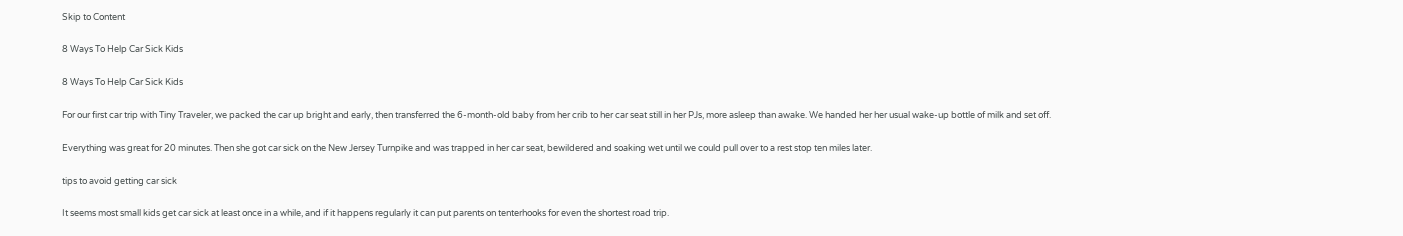Skip to Content

8 Ways To Help Car Sick Kids

8 Ways To Help Car Sick Kids

For our first car trip with Tiny Traveler, we packed the car up bright and early, then transferred the 6-month-old baby from her crib to her car seat still in her PJs, more asleep than awake. We handed her her usual wake-up bottle of milk and set off.

Everything was great for 20 minutes. Then she got car sick on the New Jersey Turnpike and was trapped in her car seat, bewildered and soaking wet until we could pull over to a rest stop ten miles later.

tips to avoid getting car sick

It seems most small kids get car sick at least once in a while, and if it happens regularly it can put parents on tenterhooks for even the shortest road trip.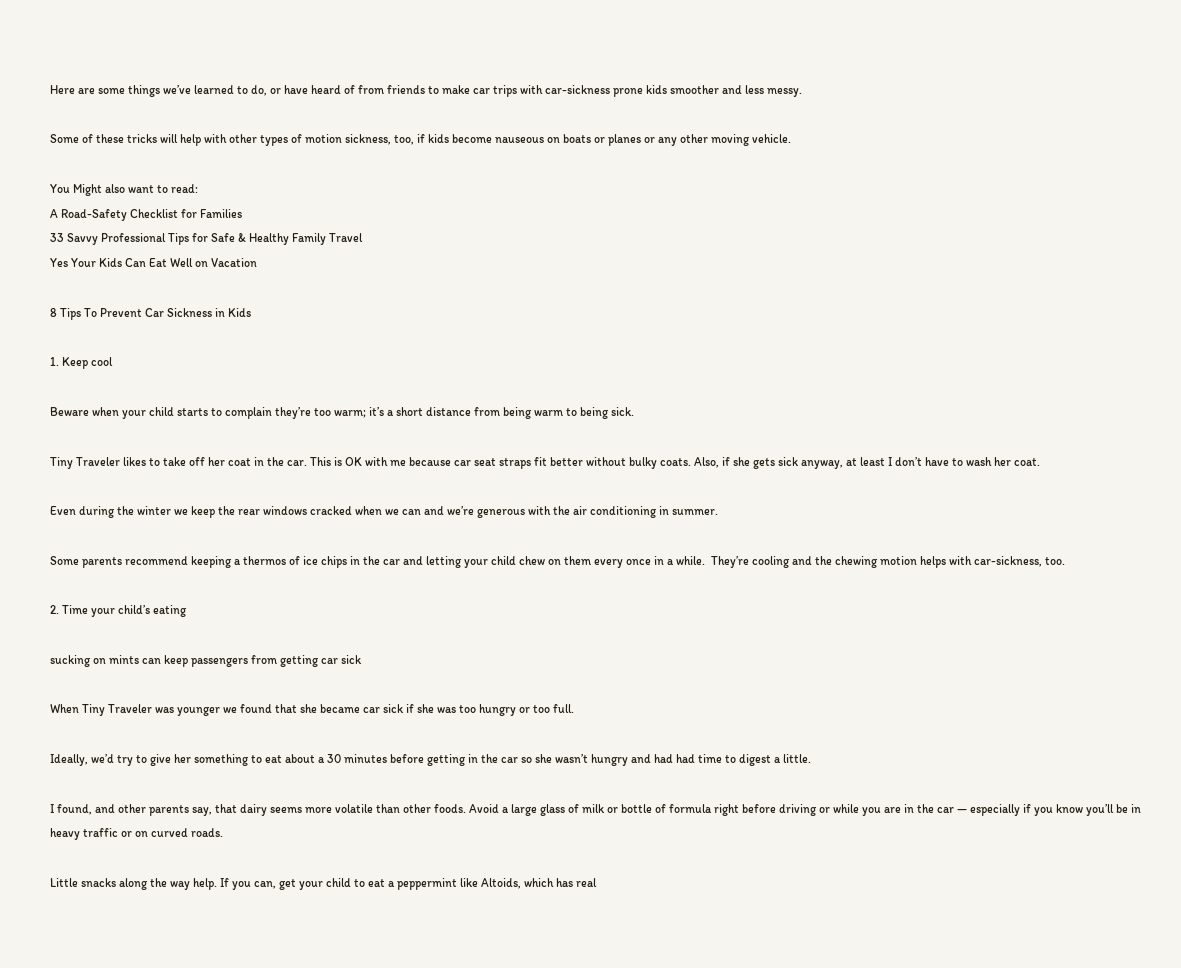Here are some things we’ve learned to do, or have heard of from friends to make car trips with car-sickness prone kids smoother and less messy.

Some of these tricks will help with other types of motion sickness, too, if kids become nauseous on boats or planes or any other moving vehicle.

You Might also want to read:
A Road-Safety Checklist for Families
33 Savvy Professional Tips for Safe & Healthy Family Travel
Yes Your Kids Can Eat Well on Vacation

8 Tips To Prevent Car Sickness in Kids

1. Keep cool

Beware when your child starts to complain they’re too warm; it’s a short distance from being warm to being sick.

Tiny Traveler likes to take off her coat in the car. This is OK with me because car seat straps fit better without bulky coats. Also, if she gets sick anyway, at least I don’t have to wash her coat.

Even during the winter we keep the rear windows cracked when we can and we’re generous with the air conditioning in summer.

Some parents recommend keeping a thermos of ice chips in the car and letting your child chew on them every once in a while.  They’re cooling and the chewing motion helps with car-sickness, too.

2. Time your child’s eating

sucking on mints can keep passengers from getting car sick

When Tiny Traveler was younger we found that she became car sick if she was too hungry or too full.

Ideally, we’d try to give her something to eat about a 30 minutes before getting in the car so she wasn’t hungry and had had time to digest a little.

I found, and other parents say, that dairy seems more volatile than other foods. Avoid a large glass of milk or bottle of formula right before driving or while you are in the car — especially if you know you’ll be in heavy traffic or on curved roads.

Little snacks along the way help. If you can, get your child to eat a peppermint like Altoids, which has real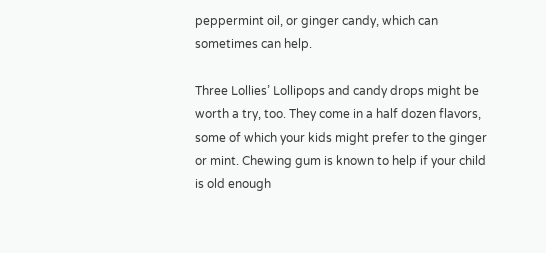peppermint oil, or ginger candy, which can sometimes can help.

Three Lollies’ Lollipops and candy drops might be worth a try, too. They come in a half dozen flavors, some of which your kids might prefer to the ginger or mint. Chewing gum is known to help if your child is old enough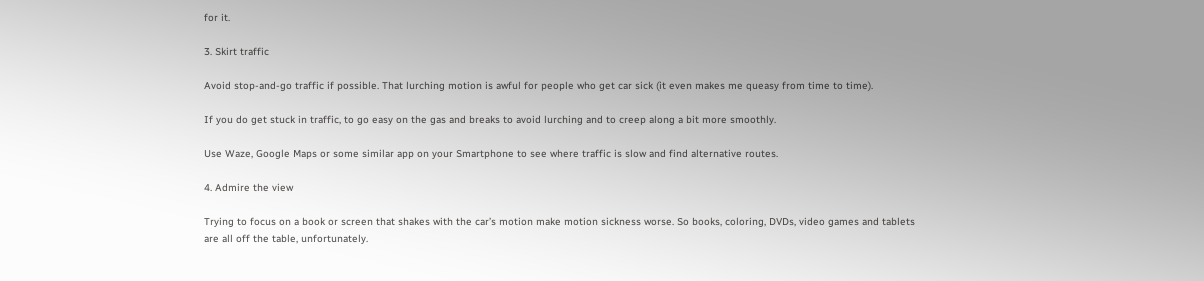for it.

3. Skirt traffic

Avoid stop-and-go traffic if possible. That lurching motion is awful for people who get car sick (it even makes me queasy from time to time).

If you do get stuck in traffic, to go easy on the gas and breaks to avoid lurching and to creep along a bit more smoothly.

Use Waze, Google Maps or some similar app on your Smartphone to see where traffic is slow and find alternative routes.

4. Admire the view

Trying to focus on a book or screen that shakes with the car’s motion make motion sickness worse. So books, coloring, DVDs, video games and tablets are all off the table, unfortunately.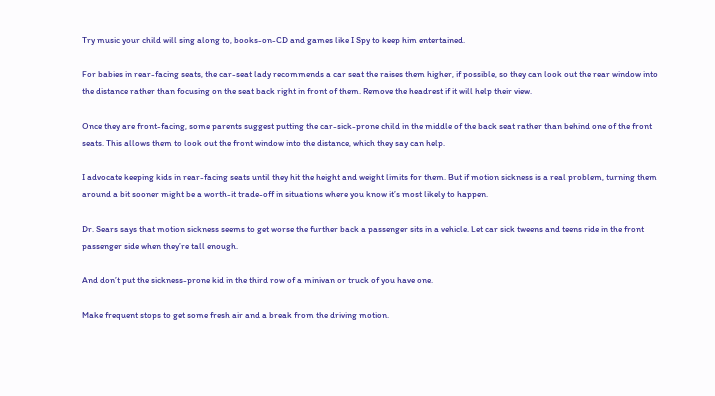Try music your child will sing along to, books-on-CD and games like I Spy to keep him entertained.

For babies in rear-facing seats, the car-seat lady recommends a car seat the raises them higher, if possible, so they can look out the rear window into the distance rather than focusing on the seat back right in front of them. Remove the headrest if it will help their view.

Once they are front-facing, some parents suggest putting the car-sick-prone child in the middle of the back seat rather than behind one of the front seats. This allows them to look out the front window into the distance, which they say can help.

I advocate keeping kids in rear-facing seats until they hit the height and weight limits for them. But if motion sickness is a real problem, turning them around a bit sooner might be a worth-it trade-off in situations where you know it’s most likely to happen.

Dr. Sears says that motion sickness seems to get worse the further back a passenger sits in a vehicle. Let car sick tweens and teens ride in the front passenger side when they’re tall enough.

And don’t put the sickness-prone kid in the third row of a minivan or truck of you have one.

Make frequent stops to get some fresh air and a break from the driving motion.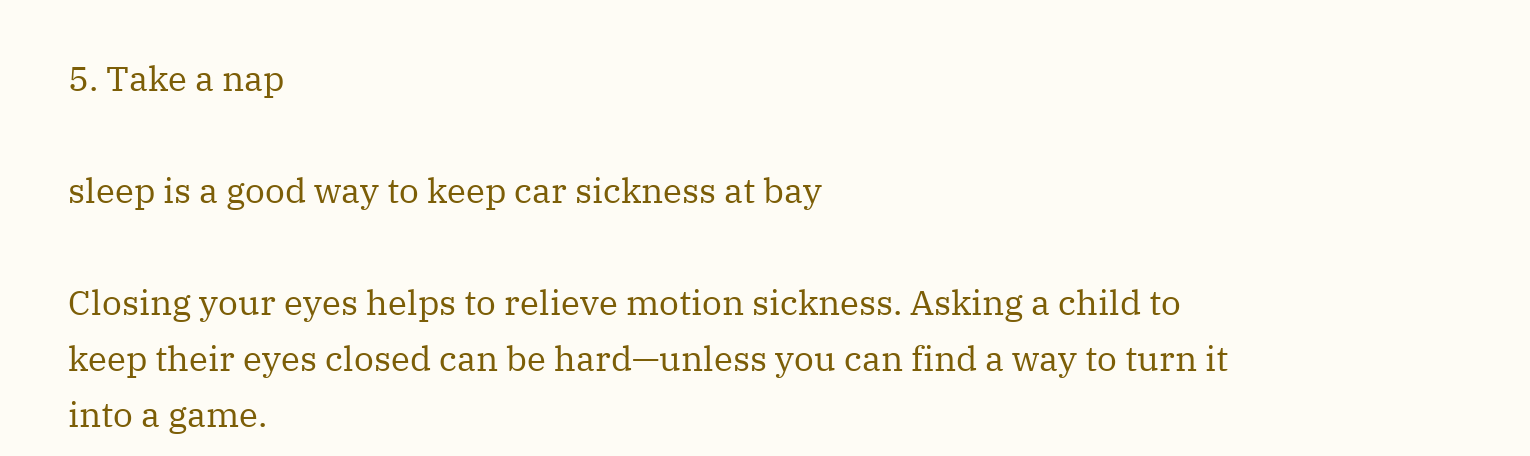5. Take a nap

sleep is a good way to keep car sickness at bay

Closing your eyes helps to relieve motion sickness. Asking a child to keep their eyes closed can be hard—unless you can find a way to turn it into a game.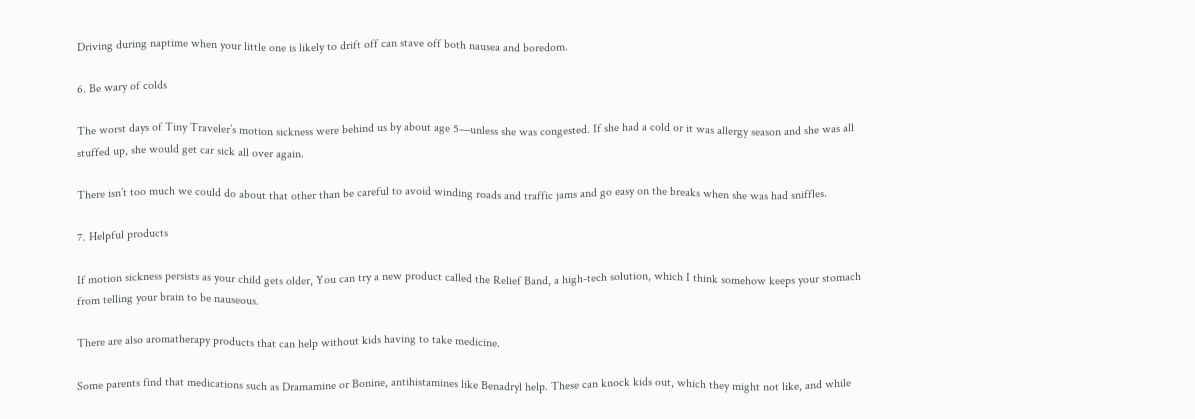Driving during naptime when your little one is likely to drift off can stave off both nausea and boredom.

6. Be wary of colds

The worst days of Tiny Traveler’s motion sickness were behind us by about age 5—unless she was congested. If she had a cold or it was allergy season and she was all stuffed up, she would get car sick all over again.

There isn’t too much we could do about that other than be careful to avoid winding roads and traffic jams and go easy on the breaks when she was had sniffles.

7. Helpful products

If motion sickness persists as your child gets older, You can try a new product called the Relief Band, a high-tech solution, which I think somehow keeps your stomach from telling your brain to be nauseous.

There are also aromatherapy products that can help without kids having to take medicine.

Some parents find that medications such as Dramamine or Bonine, antihistamines like Benadryl help. These can knock kids out, which they might not like, and while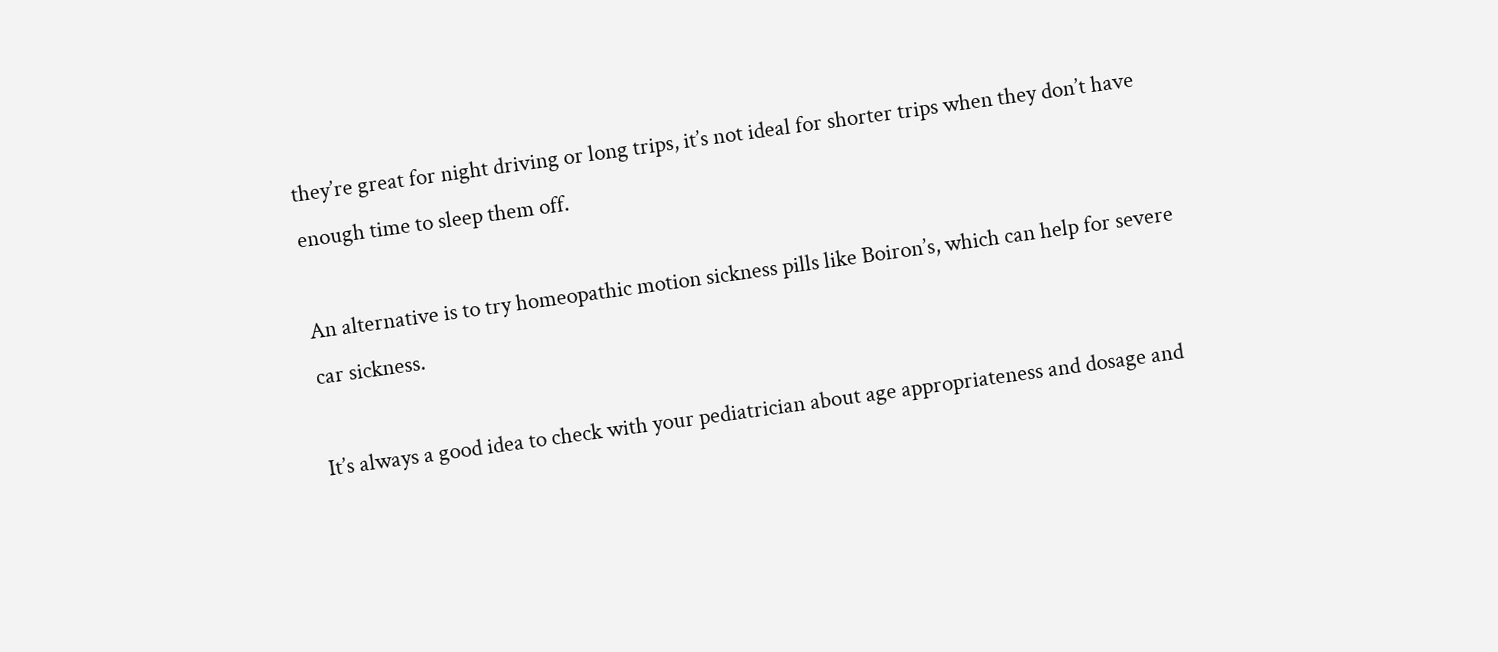they’re great for night driving or long trips, it’s not ideal for shorter trips when they don’t have enough time to sleep them off.

An alternative is to try homeopathic motion sickness pills like Boiron’s, which can help for severe car sickness.

It’s always a good idea to check with your pediatrician about age appropriateness and dosage and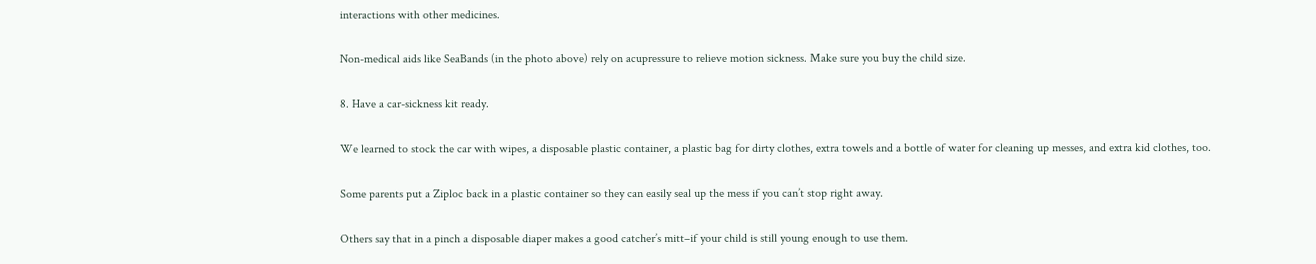interactions with other medicines.

Non-medical aids like SeaBands (in the photo above) rely on acupressure to relieve motion sickness. Make sure you buy the child size.

8. Have a car-sickness kit ready.

We learned to stock the car with wipes, a disposable plastic container, a plastic bag for dirty clothes, extra towels and a bottle of water for cleaning up messes, and extra kid clothes, too.

Some parents put a Ziploc back in a plastic container so they can easily seal up the mess if you can’t stop right away.

Others say that in a pinch a disposable diaper makes a good catcher’s mitt–if your child is still young enough to use them.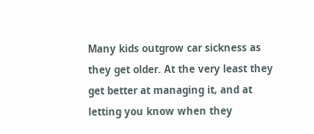Many kids outgrow car sickness as they get older. At the very least they get better at managing it, and at letting you know when they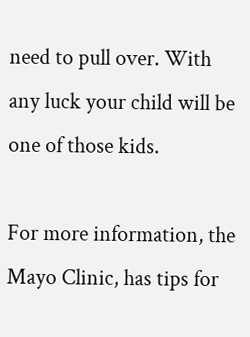need to pull over. With any luck your child will be one of those kids.

For more information, the Mayo Clinic, has tips for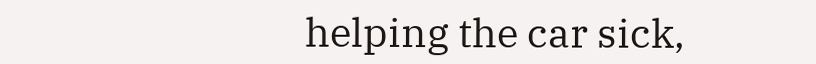helping the car sick,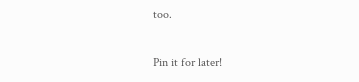too.

Pin it for later!